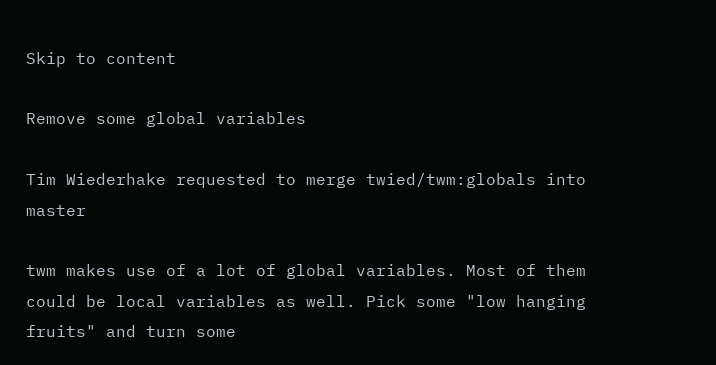Skip to content

Remove some global variables

Tim Wiederhake requested to merge twied/twm:globals into master

twm makes use of a lot of global variables. Most of them could be local variables as well. Pick some "low hanging fruits" and turn some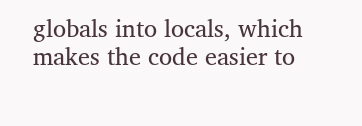globals into locals, which makes the code easier to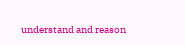understand and reason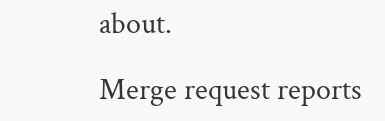about.

Merge request reports